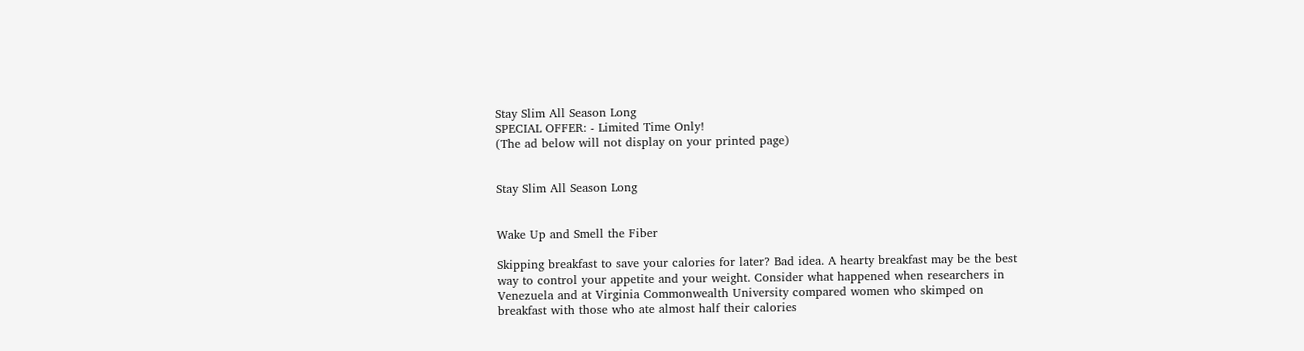Stay Slim All Season Long
SPECIAL OFFER: - Limited Time Only!
(The ad below will not display on your printed page)


Stay Slim All Season Long


Wake Up and Smell the Fiber

Skipping breakfast to save your calories for later? Bad idea. A hearty breakfast may be the best way to control your appetite and your weight. Consider what happened when researchers in Venezuela and at Virginia Commonwealth University compared women who skimped on breakfast with those who ate almost half their calories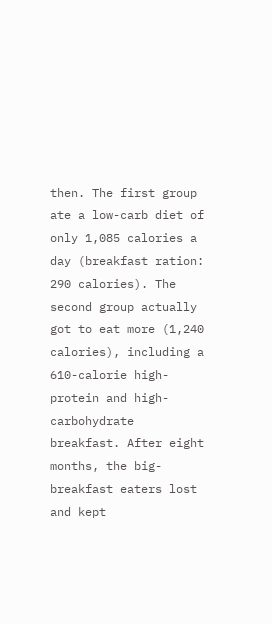then. The first group ate a low-carb diet of only 1,085 calories a day (breakfast ration: 290 calories). The second group actually got to eat more (1,240 calories), including a 610-calorie high-protein and high-carbohydrate breakfast. After eight months, the big-breakfast eaters lost and kept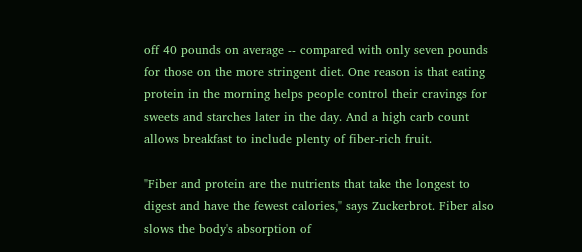off 40 pounds on average -- compared with only seven pounds for those on the more stringent diet. One reason is that eating protein in the morning helps people control their cravings for sweets and starches later in the day. And a high carb count allows breakfast to include plenty of fiber-rich fruit.

"Fiber and protein are the nutrients that take the longest to digest and have the fewest calories," says Zuckerbrot. Fiber also slows the body's absorption of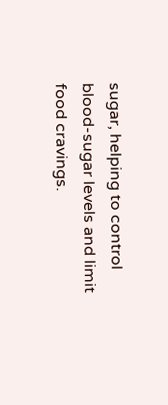sugar, helping to control blood-sugar levels and limit food cravings.